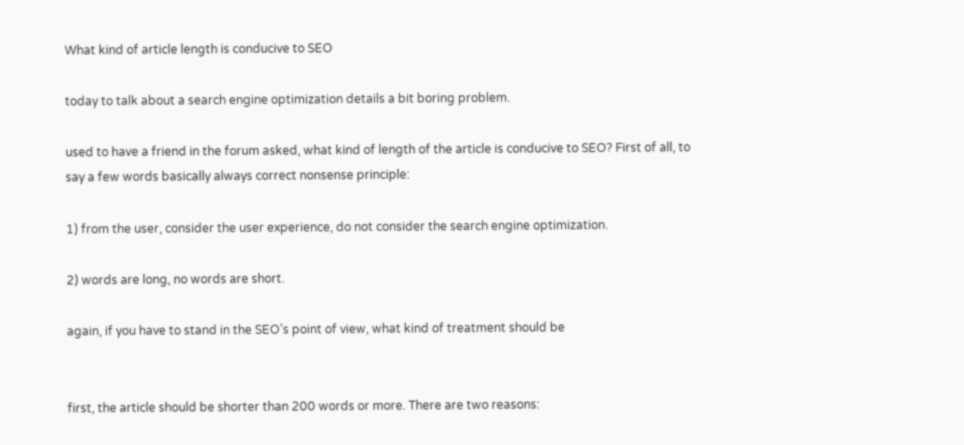What kind of article length is conducive to SEO

today to talk about a search engine optimization details a bit boring problem.

used to have a friend in the forum asked, what kind of length of the article is conducive to SEO? First of all, to say a few words basically always correct nonsense principle:

1) from the user, consider the user experience, do not consider the search engine optimization.

2) words are long, no words are short.

again, if you have to stand in the SEO’s point of view, what kind of treatment should be


first, the article should be shorter than 200 words or more. There are two reasons: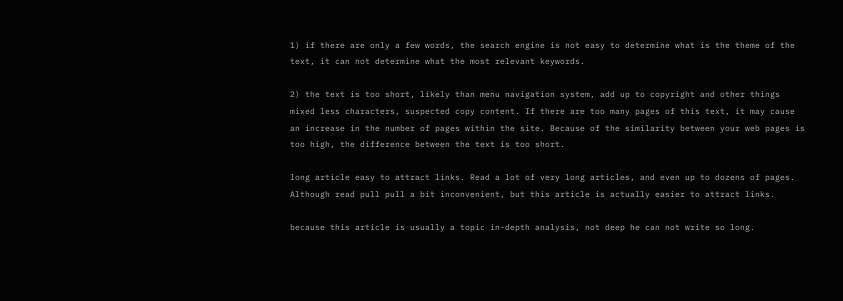1) if there are only a few words, the search engine is not easy to determine what is the theme of the text, it can not determine what the most relevant keywords.

2) the text is too short, likely than menu navigation system, add up to copyright and other things mixed less characters, suspected copy content. If there are too many pages of this text, it may cause an increase in the number of pages within the site. Because of the similarity between your web pages is too high, the difference between the text is too short.

long article easy to attract links. Read a lot of very long articles, and even up to dozens of pages. Although read pull pull a bit inconvenient, but this article is actually easier to attract links.

because this article is usually a topic in-depth analysis, not deep he can not write so long.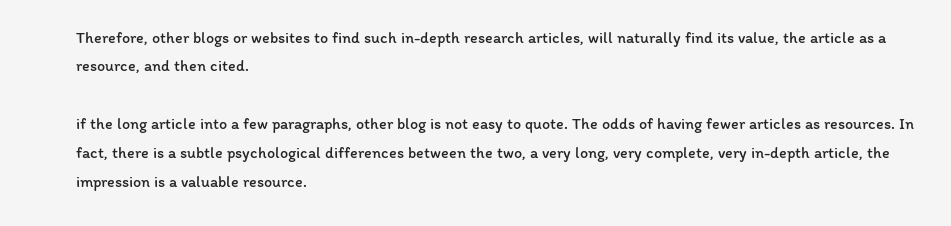Therefore, other blogs or websites to find such in-depth research articles, will naturally find its value, the article as a resource, and then cited.

if the long article into a few paragraphs, other blog is not easy to quote. The odds of having fewer articles as resources. In fact, there is a subtle psychological differences between the two, a very long, very complete, very in-depth article, the impression is a valuable resource.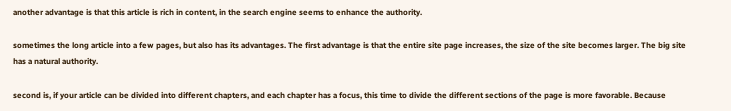another advantage is that this article is rich in content, in the search engine seems to enhance the authority.

sometimes the long article into a few pages, but also has its advantages. The first advantage is that the entire site page increases, the size of the site becomes larger. The big site has a natural authority.

second is, if your article can be divided into different chapters, and each chapter has a focus, this time to divide the different sections of the page is more favorable. Because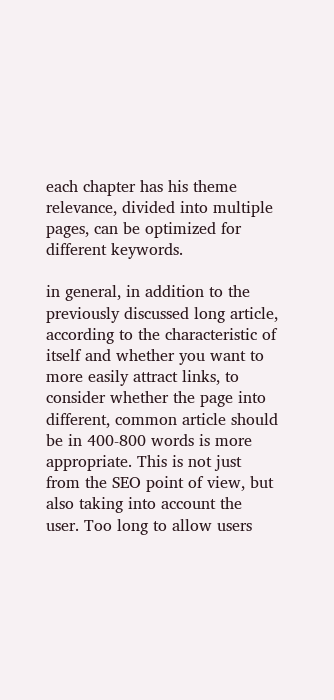each chapter has his theme relevance, divided into multiple pages, can be optimized for different keywords.

in general, in addition to the previously discussed long article, according to the characteristic of itself and whether you want to more easily attract links, to consider whether the page into different, common article should be in 400-800 words is more appropriate. This is not just from the SEO point of view, but also taking into account the user. Too long to allow users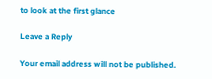to look at the first glance

Leave a Reply

Your email address will not be published.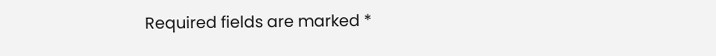Required fields are marked *